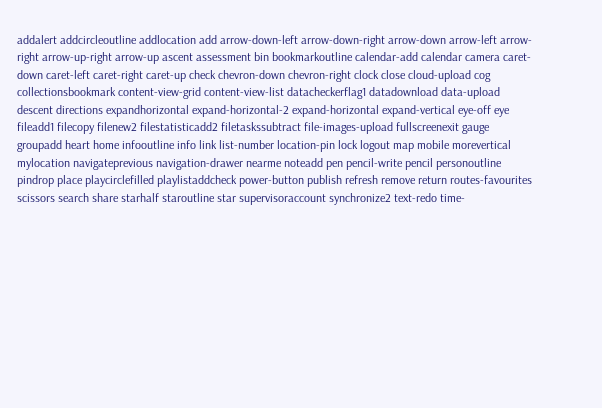addalert addcircleoutline addlocation add arrow-down-left arrow-down-right arrow-down arrow-left arrow-right arrow-up-right arrow-up ascent assessment bin bookmarkoutline calendar-add calendar camera caret-down caret-left caret-right caret-up check chevron-down chevron-right clock close cloud-upload cog collectionsbookmark content-view-grid content-view-list datacheckerflag1 datadownload data-upload descent directions expandhorizontal expand-horizontal-2 expand-horizontal expand-vertical eye-off eye fileadd1 filecopy filenew2 filestatisticadd2 filetaskssubtract file-images-upload fullscreenexit gauge groupadd heart home infooutline info link list-number location-pin lock logout map mobile morevertical mylocation navigateprevious navigation-drawer nearme noteadd pen pencil-write pencil personoutline pindrop place playcirclefilled playlistaddcheck power-button publish refresh remove return routes-favourites scissors search share starhalf staroutline star supervisoraccount synchronize2 text-redo time-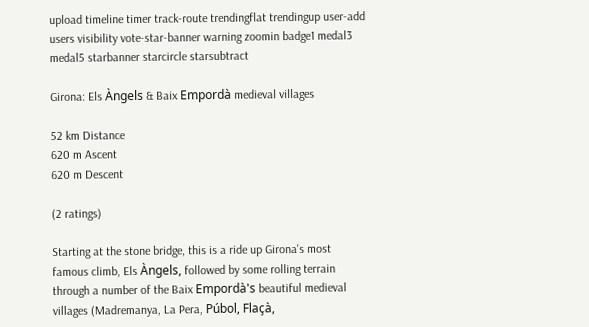upload timeline timer track-route trendingflat trendingup user-add users visibility vote-star-banner warning zoomin badge1 medal3 medal5 starbanner starcircle starsubtract

Girona: Els Àngels & Baix Empordà medieval villages

52 km Distance
620 m Ascent
620 m Descent

(2 ratings)

Starting at the stone bridge, this is a ride up Girona's most famous climb, Els Àngels, followed by some rolling terrain through a number of the Baix Empordà's beautiful medieval villages (Madremanya, La Pera, Púbol, Flaçà,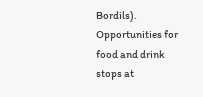Bordils). Opportunities for food and drink stops at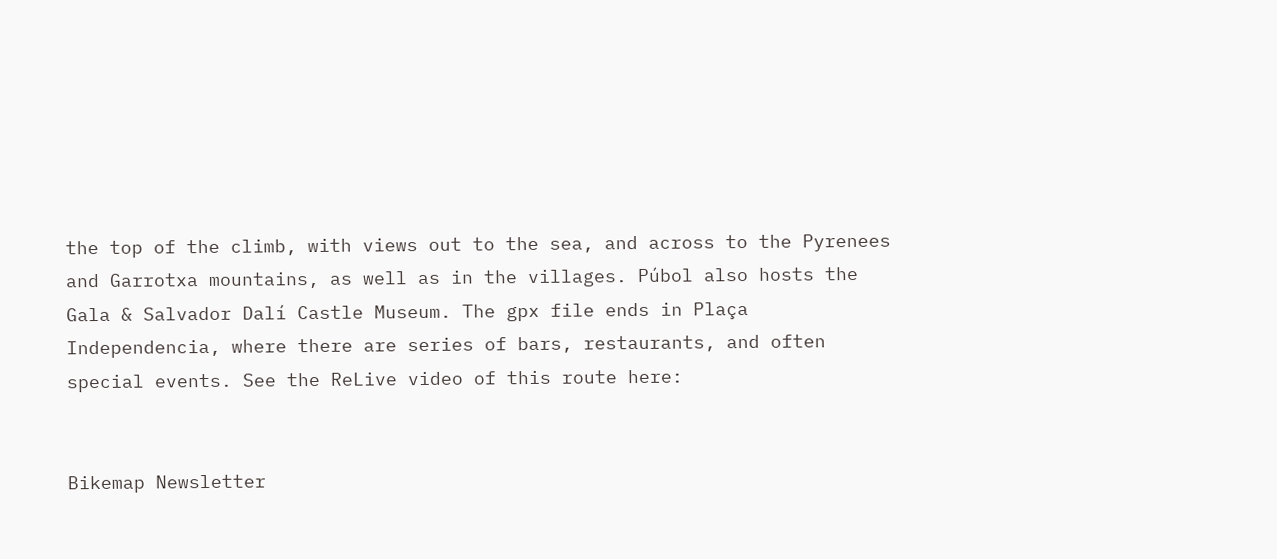the top of the climb, with views out to the sea, and across to the Pyrenees and Garrotxa mountains, as well as in the villages. Púbol also hosts the Gala & Salvador Dalí Castle Museum. The gpx file ends in Plaça Independencia, where there are series of bars, restaurants, and often special events. See the ReLive video of this route here:


Bikemap Newsletter